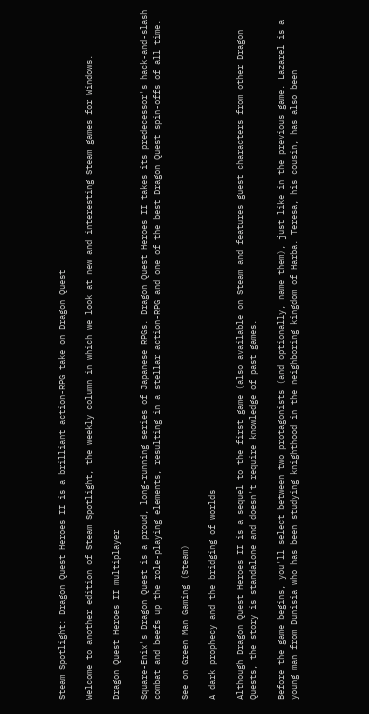Steam Spotlight: Dragon Quest Heroes II is a brilliant action-RPG take on Dragon Quest

Welcome to another edition of Steam Spotlight, the weekly column in which we look at new and interesting Steam games for Windows.

Dragon Quest Heroes II multiplayer

Square-Enix's Dragon Quest is a proud, long-running series of Japanese RPGs. Dragon Quest Heroes II takes its predecessor's hack-and-slash combat and beefs up the role-playing elements, resulting in a stellar action-RPG and one of the best Dragon Quest spin-offs of all time.

See on Green Man Gaming (Steam)

A dark prophecy and the bridging of worlds

Although Dragon Quest Heroes II is a sequel to the first game (also available on Steam and features guest characters from other Dragon Quests, the story is standalone and doesn't require knowledge of past games.

Before the game begins, you'll select between two protagonists (and optionally, name them), just like in the previous game. Lazarel is a young man from Dunisia who has been studying knighthood in the neighboring kingdom of Harba. Teresa, his cousin, has also been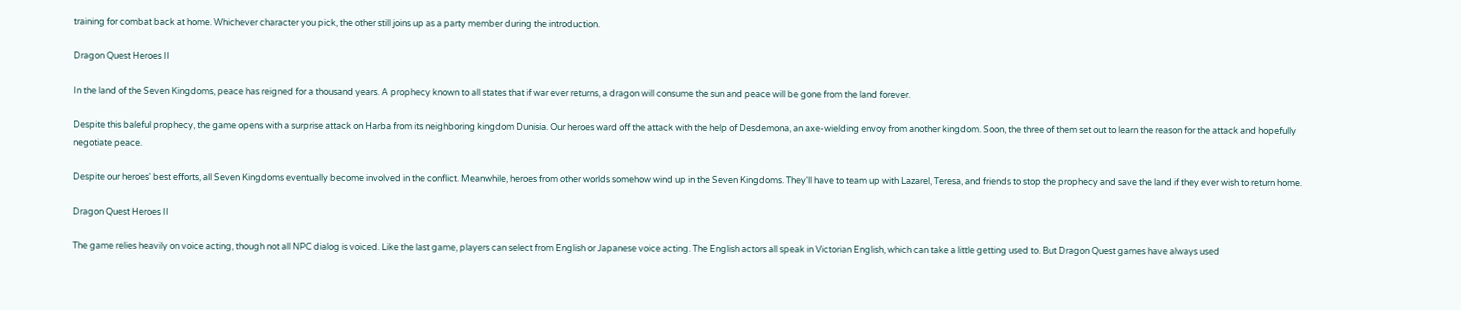training for combat back at home. Whichever character you pick, the other still joins up as a party member during the introduction.

Dragon Quest Heroes II

In the land of the Seven Kingdoms, peace has reigned for a thousand years. A prophecy known to all states that if war ever returns, a dragon will consume the sun and peace will be gone from the land forever.

Despite this baleful prophecy, the game opens with a surprise attack on Harba from its neighboring kingdom Dunisia. Our heroes ward off the attack with the help of Desdemona, an axe-wielding envoy from another kingdom. Soon, the three of them set out to learn the reason for the attack and hopefully negotiate peace.

Despite our heroes' best efforts, all Seven Kingdoms eventually become involved in the conflict. Meanwhile, heroes from other worlds somehow wind up in the Seven Kingdoms. They'll have to team up with Lazarel, Teresa, and friends to stop the prophecy and save the land if they ever wish to return home.

Dragon Quest Heroes II

The game relies heavily on voice acting, though not all NPC dialog is voiced. Like the last game, players can select from English or Japanese voice acting. The English actors all speak in Victorian English, which can take a little getting used to. But Dragon Quest games have always used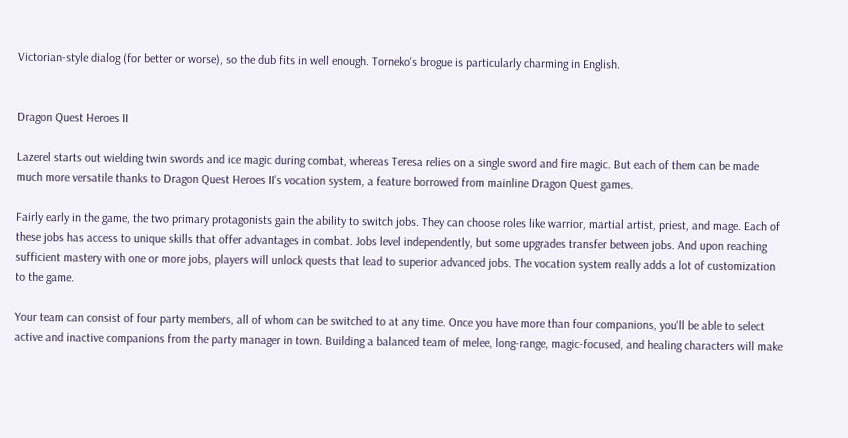Victorian-style dialog (for better or worse), so the dub fits in well enough. Torneko's brogue is particularly charming in English.


Dragon Quest Heroes II

Lazerel starts out wielding twin swords and ice magic during combat, whereas Teresa relies on a single sword and fire magic. But each of them can be made much more versatile thanks to Dragon Quest Heroes II's vocation system, a feature borrowed from mainline Dragon Quest games.

Fairly early in the game, the two primary protagonists gain the ability to switch jobs. They can choose roles like warrior, martial artist, priest, and mage. Each of these jobs has access to unique skills that offer advantages in combat. Jobs level independently, but some upgrades transfer between jobs. And upon reaching sufficient mastery with one or more jobs, players will unlock quests that lead to superior advanced jobs. The vocation system really adds a lot of customization to the game.

Your team can consist of four party members, all of whom can be switched to at any time. Once you have more than four companions, you'll be able to select active and inactive companions from the party manager in town. Building a balanced team of melee, long-range, magic-focused, and healing characters will make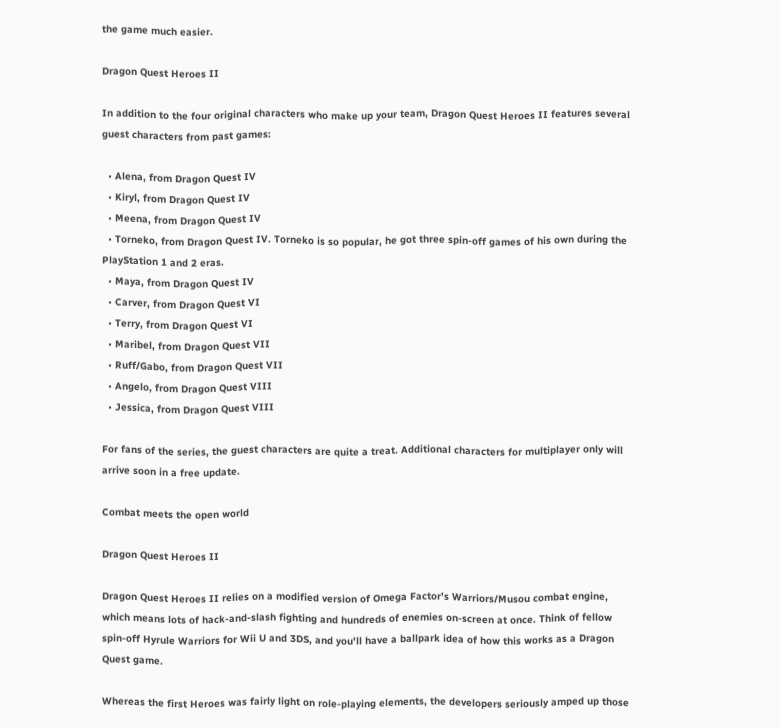the game much easier.

Dragon Quest Heroes II

In addition to the four original characters who make up your team, Dragon Quest Heroes II features several guest characters from past games:

  • Alena, from Dragon Quest IV
  • Kiryl, from Dragon Quest IV
  • Meena, from Dragon Quest IV
  • Torneko, from Dragon Quest IV. Torneko is so popular, he got three spin-off games of his own during the PlayStation 1 and 2 eras.
  • Maya, from Dragon Quest IV
  • Carver, from Dragon Quest VI
  • Terry, from Dragon Quest VI
  • Maribel, from Dragon Quest VII
  • Ruff/Gabo, from Dragon Quest VII
  • Angelo, from Dragon Quest VIII
  • Jessica, from Dragon Quest VIII

For fans of the series, the guest characters are quite a treat. Additional characters for multiplayer only will arrive soon in a free update.

Combat meets the open world

Dragon Quest Heroes II

Dragon Quest Heroes II relies on a modified version of Omega Factor's Warriors/Musou combat engine, which means lots of hack-and-slash fighting and hundreds of enemies on-screen at once. Think of fellow spin-off Hyrule Warriors for Wii U and 3DS, and you'll have a ballpark idea of how this works as a Dragon Quest game.

Whereas the first Heroes was fairly light on role-playing elements, the developers seriously amped up those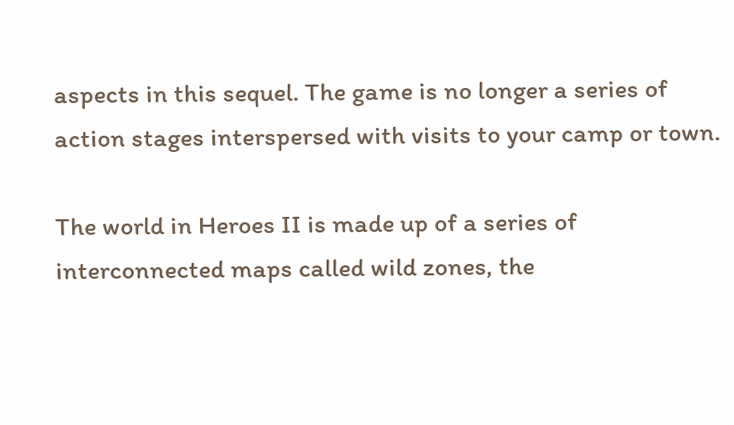aspects in this sequel. The game is no longer a series of action stages interspersed with visits to your camp or town.

The world in Heroes II is made up of a series of interconnected maps called wild zones, the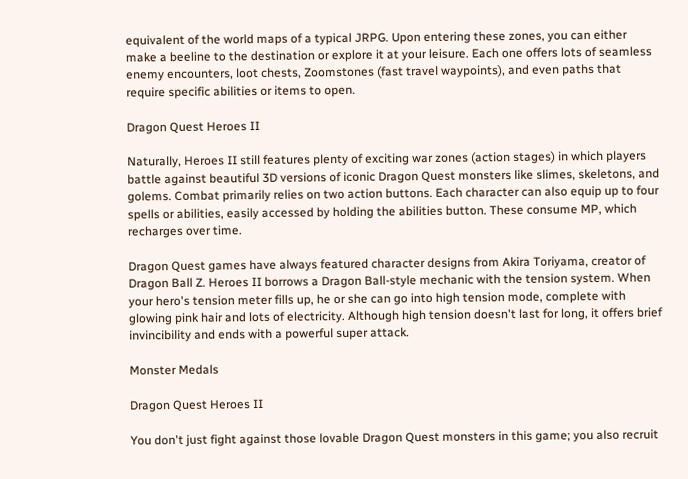equivalent of the world maps of a typical JRPG. Upon entering these zones, you can either make a beeline to the destination or explore it at your leisure. Each one offers lots of seamless enemy encounters, loot chests, Zoomstones (fast travel waypoints), and even paths that require specific abilities or items to open.

Dragon Quest Heroes II

Naturally, Heroes II still features plenty of exciting war zones (action stages) in which players battle against beautiful 3D versions of iconic Dragon Quest monsters like slimes, skeletons, and golems. Combat primarily relies on two action buttons. Each character can also equip up to four spells or abilities, easily accessed by holding the abilities button. These consume MP, which recharges over time.

Dragon Quest games have always featured character designs from Akira Toriyama, creator of Dragon Ball Z. Heroes II borrows a Dragon Ball-style mechanic with the tension system. When your hero's tension meter fills up, he or she can go into high tension mode, complete with glowing pink hair and lots of electricity. Although high tension doesn't last for long, it offers brief invincibility and ends with a powerful super attack.

Monster Medals

Dragon Quest Heroes II

You don't just fight against those lovable Dragon Quest monsters in this game; you also recruit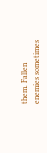them. Fallen enemies sometimes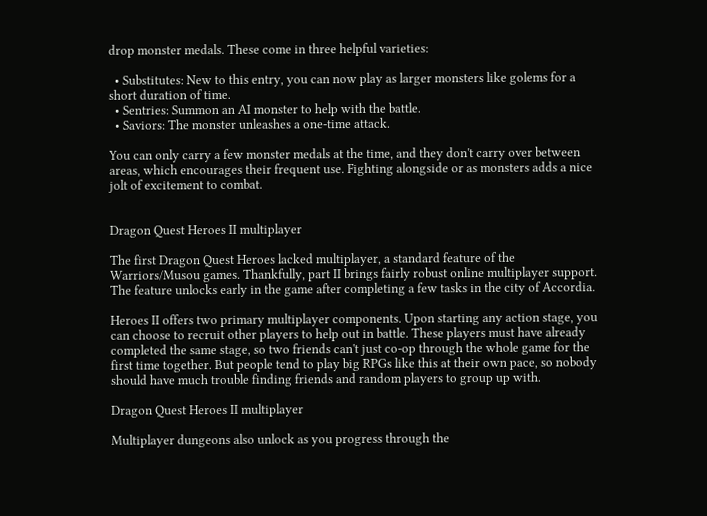drop monster medals. These come in three helpful varieties:

  • Substitutes: New to this entry, you can now play as larger monsters like golems for a short duration of time.
  • Sentries: Summon an AI monster to help with the battle.
  • Saviors: The monster unleashes a one-time attack.

You can only carry a few monster medals at the time, and they don't carry over between areas, which encourages their frequent use. Fighting alongside or as monsters adds a nice jolt of excitement to combat.


Dragon Quest Heroes II multiplayer

The first Dragon Quest Heroes lacked multiplayer, a standard feature of the Warriors/Musou games. Thankfully, part II brings fairly robust online multiplayer support. The feature unlocks early in the game after completing a few tasks in the city of Accordia.

Heroes II offers two primary multiplayer components. Upon starting any action stage, you can choose to recruit other players to help out in battle. These players must have already completed the same stage, so two friends can't just co-op through the whole game for the first time together. But people tend to play big RPGs like this at their own pace, so nobody should have much trouble finding friends and random players to group up with.

Dragon Quest Heroes II multiplayer

Multiplayer dungeons also unlock as you progress through the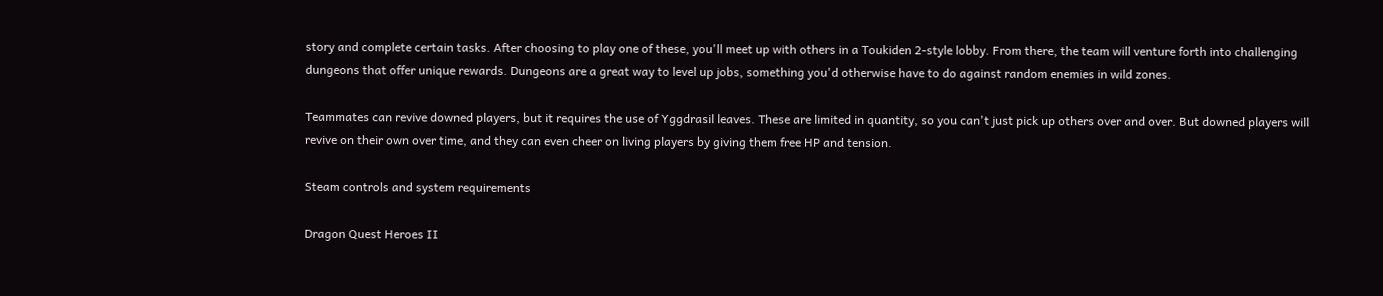story and complete certain tasks. After choosing to play one of these, you'll meet up with others in a Toukiden 2-style lobby. From there, the team will venture forth into challenging dungeons that offer unique rewards. Dungeons are a great way to level up jobs, something you'd otherwise have to do against random enemies in wild zones.

Teammates can revive downed players, but it requires the use of Yggdrasil leaves. These are limited in quantity, so you can't just pick up others over and over. But downed players will revive on their own over time, and they can even cheer on living players by giving them free HP and tension.

Steam controls and system requirements

Dragon Quest Heroes II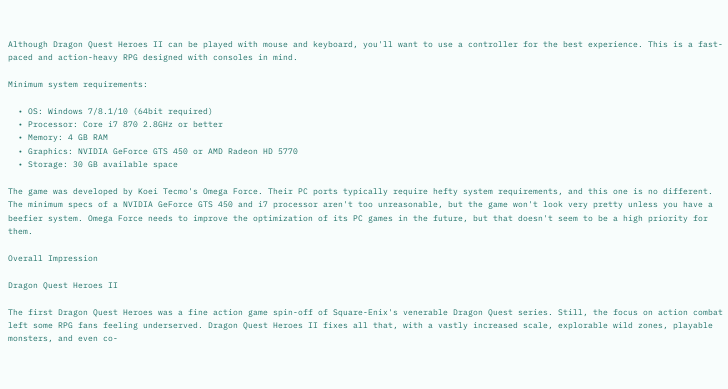Although Dragon Quest Heroes II can be played with mouse and keyboard, you'll want to use a controller for the best experience. This is a fast-paced and action-heavy RPG designed with consoles in mind.

Minimum system requirements:

  • OS: Windows 7/8.1/10 (64bit required)
  • Processor: Core i7 870 2.8GHz or better
  • Memory: 4 GB RAM
  • Graphics: NVIDIA GeForce GTS 450 or AMD Radeon HD 5770
  • Storage: 30 GB available space

The game was developed by Koei Tecmo's Omega Force. Their PC ports typically require hefty system requirements, and this one is no different. The minimum specs of a NVIDIA GeForce GTS 450 and i7 processor aren't too unreasonable, but the game won't look very pretty unless you have a beefier system. Omega Force needs to improve the optimization of its PC games in the future, but that doesn't seem to be a high priority for them.

Overall Impression

Dragon Quest Heroes II

The first Dragon Quest Heroes was a fine action game spin-off of Square-Enix's venerable Dragon Quest series. Still, the focus on action combat left some RPG fans feeling underserved. Dragon Quest Heroes II fixes all that, with a vastly increased scale, explorable wild zones, playable monsters, and even co-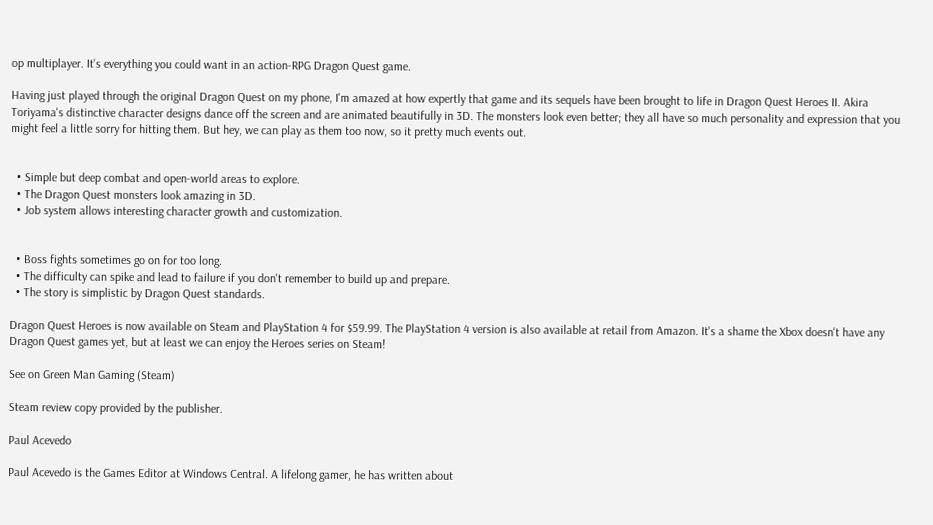op multiplayer. It's everything you could want in an action-RPG Dragon Quest game.

Having just played through the original Dragon Quest on my phone, I'm amazed at how expertly that game and its sequels have been brought to life in Dragon Quest Heroes II. Akira Toriyama's distinctive character designs dance off the screen and are animated beautifully in 3D. The monsters look even better; they all have so much personality and expression that you might feel a little sorry for hitting them. But hey, we can play as them too now, so it pretty much events out.


  • Simple but deep combat and open-world areas to explore.
  • The Dragon Quest monsters look amazing in 3D.
  • Job system allows interesting character growth and customization.


  • Boss fights sometimes go on for too long.
  • The difficulty can spike and lead to failure if you don't remember to build up and prepare.
  • The story is simplistic by Dragon Quest standards.

Dragon Quest Heroes is now available on Steam and PlayStation 4 for $59.99. The PlayStation 4 version is also available at retail from Amazon. It's a shame the Xbox doesn't have any Dragon Quest games yet, but at least we can enjoy the Heroes series on Steam!

See on Green Man Gaming (Steam)

Steam review copy provided by the publisher.

Paul Acevedo

Paul Acevedo is the Games Editor at Windows Central. A lifelong gamer, he has written about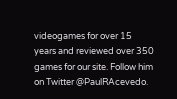videogames for over 15 years and reviewed over 350 games for our site. Follow him on Twitter @PaulRAcevedo.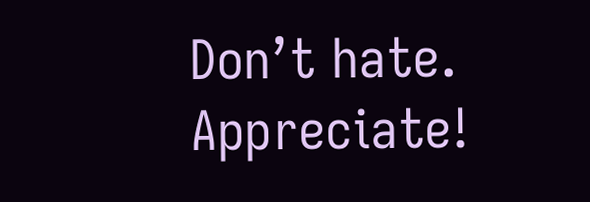Don’t hate. Appreciate!